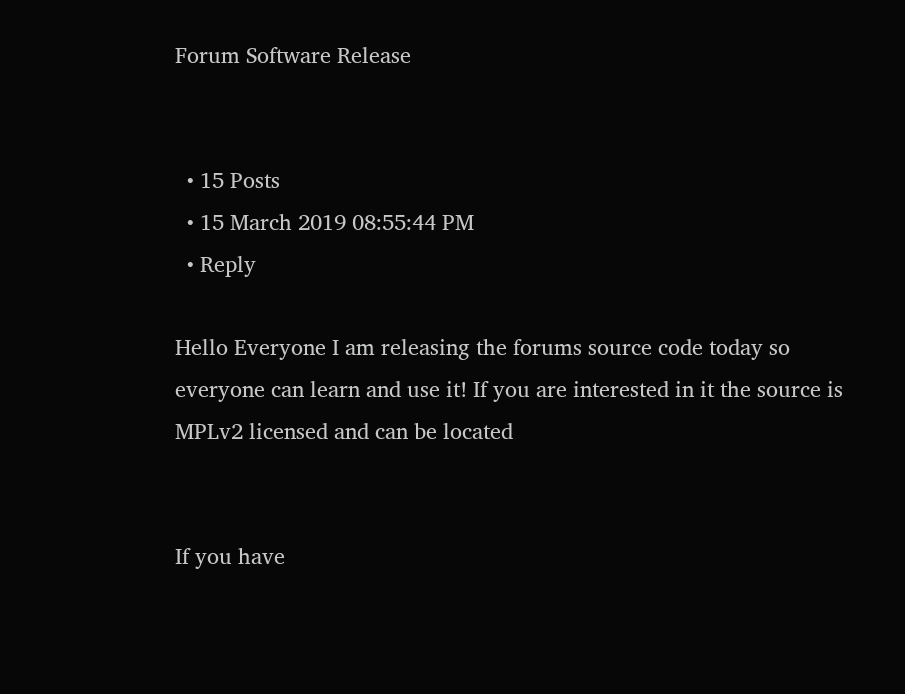Forum Software Release


  • 15 Posts
  • 15 March 2019 08:55:44 PM
  • Reply

Hello Everyone I am releasing the forums source code today so everyone can learn and use it! If you are interested in it the source is MPLv2 licensed and can be located


If you have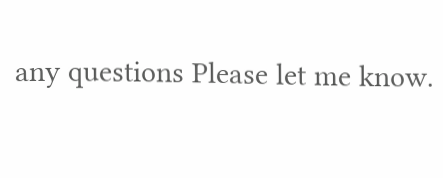any questions Please let me know.